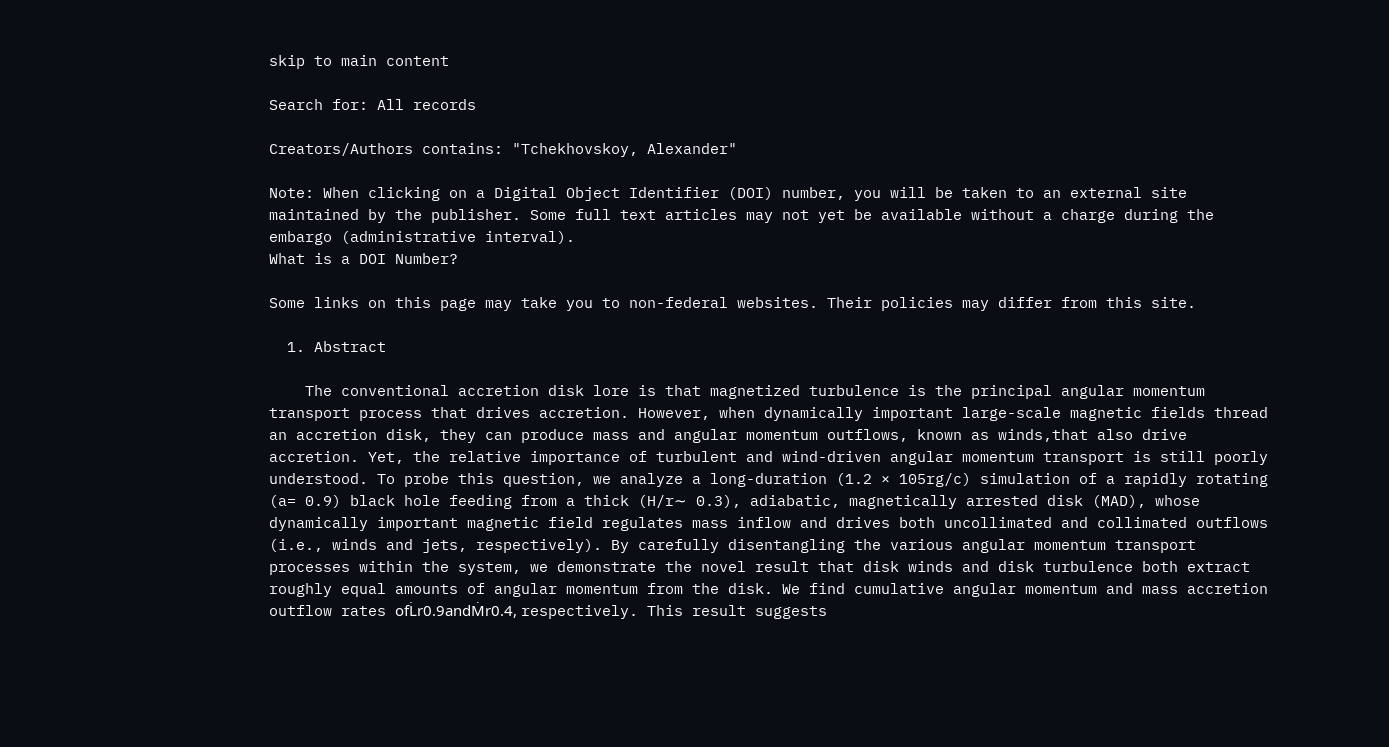skip to main content

Search for: All records

Creators/Authors contains: "Tchekhovskoy, Alexander"

Note: When clicking on a Digital Object Identifier (DOI) number, you will be taken to an external site maintained by the publisher. Some full text articles may not yet be available without a charge during the embargo (administrative interval).
What is a DOI Number?

Some links on this page may take you to non-federal websites. Their policies may differ from this site.

  1. Abstract

    The conventional accretion disk lore is that magnetized turbulence is the principal angular momentum transport process that drives accretion. However, when dynamically important large-scale magnetic fields thread an accretion disk, they can produce mass and angular momentum outflows, known as winds,that also drive accretion. Yet, the relative importance of turbulent and wind-driven angular momentum transport is still poorly understood. To probe this question, we analyze a long-duration (1.2 × 105rg/c) simulation of a rapidly rotating (a= 0.9) black hole feeding from a thick (H/r∼ 0.3), adiabatic, magnetically arrested disk (MAD), whose dynamically important magnetic field regulates mass inflow and drives both uncollimated and collimated outflows (i.e., winds and jets, respectively). By carefully disentangling the various angular momentum transport processes within the system, we demonstrate the novel result that disk winds and disk turbulence both extract roughly equal amounts of angular momentum from the disk. We find cumulative angular momentum and mass accretion outflow rates ofL̇r0.9andṀr0.4, respectively. This result suggests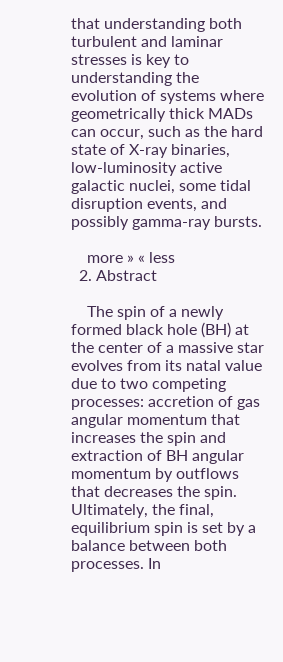that understanding both turbulent and laminar stresses is key to understanding the evolution of systems where geometrically thick MADs can occur, such as the hard state of X-ray binaries, low-luminosity active galactic nuclei, some tidal disruption events, and possibly gamma-ray bursts.

    more » « less
  2. Abstract

    The spin of a newly formed black hole (BH) at the center of a massive star evolves from its natal value due to two competing processes: accretion of gas angular momentum that increases the spin and extraction of BH angular momentum by outflows that decreases the spin. Ultimately, the final, equilibrium spin is set by a balance between both processes. In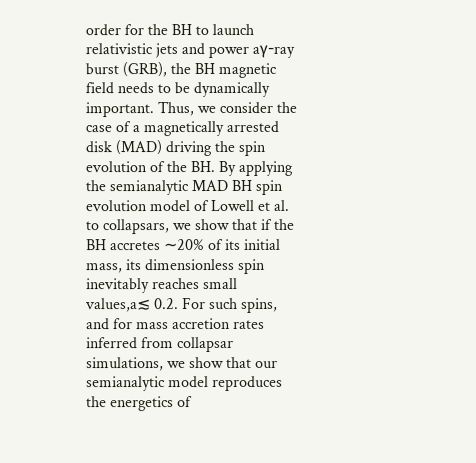order for the BH to launch relativistic jets and power aγ-ray burst (GRB), the BH magnetic field needs to be dynamically important. Thus, we consider the case of a magnetically arrested disk (MAD) driving the spin evolution of the BH. By applying the semianalytic MAD BH spin evolution model of Lowell et al. to collapsars, we show that if the BH accretes ∼20% of its initial mass, its dimensionless spin inevitably reaches small values,a≲ 0.2. For such spins, and for mass accretion rates inferred from collapsar simulations, we show that our semianalytic model reproduces the energetics of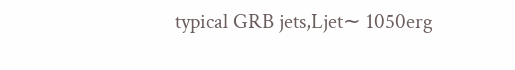typical GRB jets,Ljet∼ 1050erg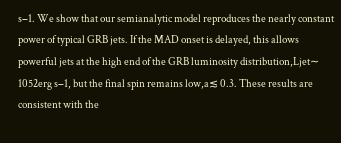s−1. We show that our semianalytic model reproduces the nearly constant power of typical GRB jets. If the MAD onset is delayed, this allows powerful jets at the high end of the GRB luminosity distribution,Ljet∼ 1052erg s−1, but the final spin remains low,a≲ 0.3. These results are consistent with the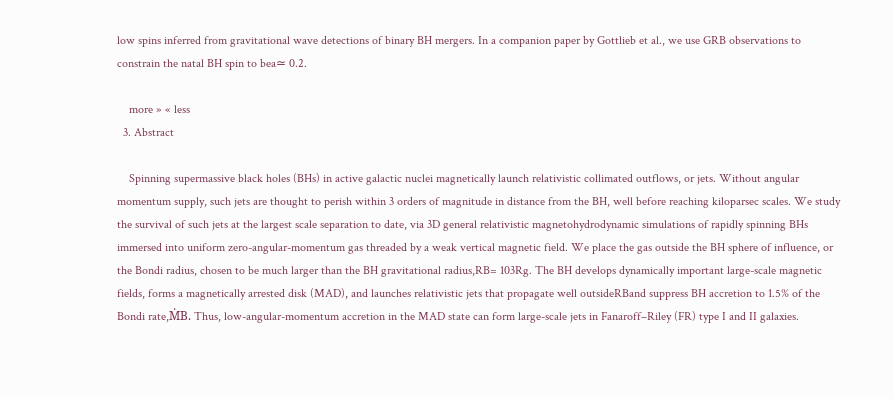low spins inferred from gravitational wave detections of binary BH mergers. In a companion paper by Gottlieb et al., we use GRB observations to constrain the natal BH spin to bea≃ 0.2.

    more » « less
  3. Abstract

    Spinning supermassive black holes (BHs) in active galactic nuclei magnetically launch relativistic collimated outflows, or jets. Without angular momentum supply, such jets are thought to perish within 3 orders of magnitude in distance from the BH, well before reaching kiloparsec scales. We study the survival of such jets at the largest scale separation to date, via 3D general relativistic magnetohydrodynamic simulations of rapidly spinning BHs immersed into uniform zero-angular-momentum gas threaded by a weak vertical magnetic field. We place the gas outside the BH sphere of influence, or the Bondi radius, chosen to be much larger than the BH gravitational radius,RB= 103Rg. The BH develops dynamically important large-scale magnetic fields, forms a magnetically arrested disk (MAD), and launches relativistic jets that propagate well outsideRBand suppress BH accretion to 1.5% of the Bondi rate,ṀB. Thus, low-angular-momentum accretion in the MAD state can form large-scale jets in Fanaroff–Riley (FR) type I and II galaxies.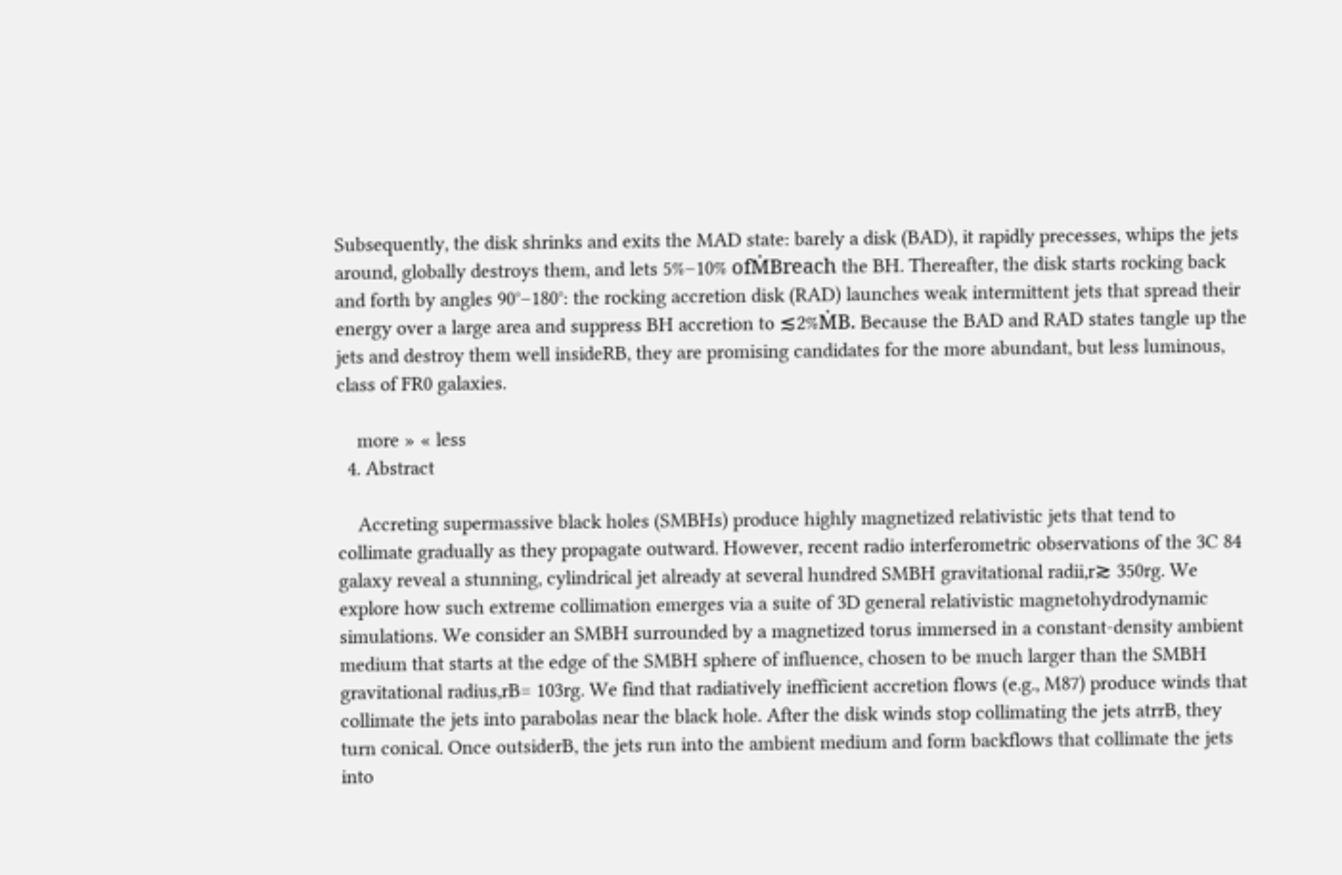Subsequently, the disk shrinks and exits the MAD state: barely a disk (BAD), it rapidly precesses, whips the jets around, globally destroys them, and lets 5%–10% ofṀBreach the BH. Thereafter, the disk starts rocking back and forth by angles 90°–180°: the rocking accretion disk (RAD) launches weak intermittent jets that spread their energy over a large area and suppress BH accretion to ≲2%ṀB. Because the BAD and RAD states tangle up the jets and destroy them well insideRB, they are promising candidates for the more abundant, but less luminous, class of FR0 galaxies.

    more » « less
  4. Abstract

    Accreting supermassive black holes (SMBHs) produce highly magnetized relativistic jets that tend to collimate gradually as they propagate outward. However, recent radio interferometric observations of the 3C 84 galaxy reveal a stunning, cylindrical jet already at several hundred SMBH gravitational radii,r≳ 350rg. We explore how such extreme collimation emerges via a suite of 3D general relativistic magnetohydrodynamic simulations. We consider an SMBH surrounded by a magnetized torus immersed in a constant-density ambient medium that starts at the edge of the SMBH sphere of influence, chosen to be much larger than the SMBH gravitational radius,rB= 103rg. We find that radiatively inefficient accretion flows (e.g., M87) produce winds that collimate the jets into parabolas near the black hole. After the disk winds stop collimating the jets atrrB, they turn conical. Once outsiderB, the jets run into the ambient medium and form backflows that collimate the jets into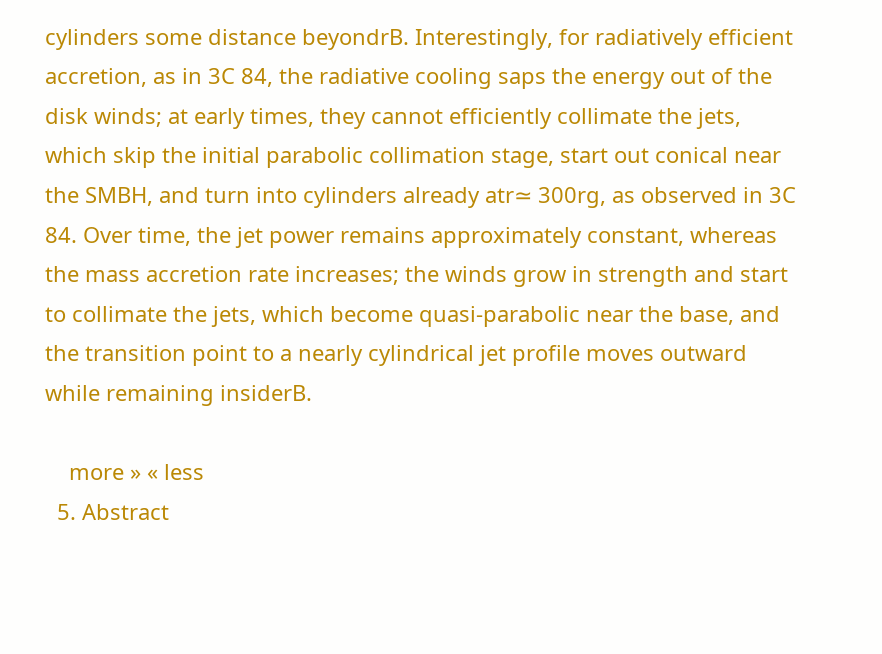cylinders some distance beyondrB. Interestingly, for radiatively efficient accretion, as in 3C 84, the radiative cooling saps the energy out of the disk winds; at early times, they cannot efficiently collimate the jets, which skip the initial parabolic collimation stage, start out conical near the SMBH, and turn into cylinders already atr≃ 300rg, as observed in 3C 84. Over time, the jet power remains approximately constant, whereas the mass accretion rate increases; the winds grow in strength and start to collimate the jets, which become quasi-parabolic near the base, and the transition point to a nearly cylindrical jet profile moves outward while remaining insiderB.

    more » « less
  5. Abstract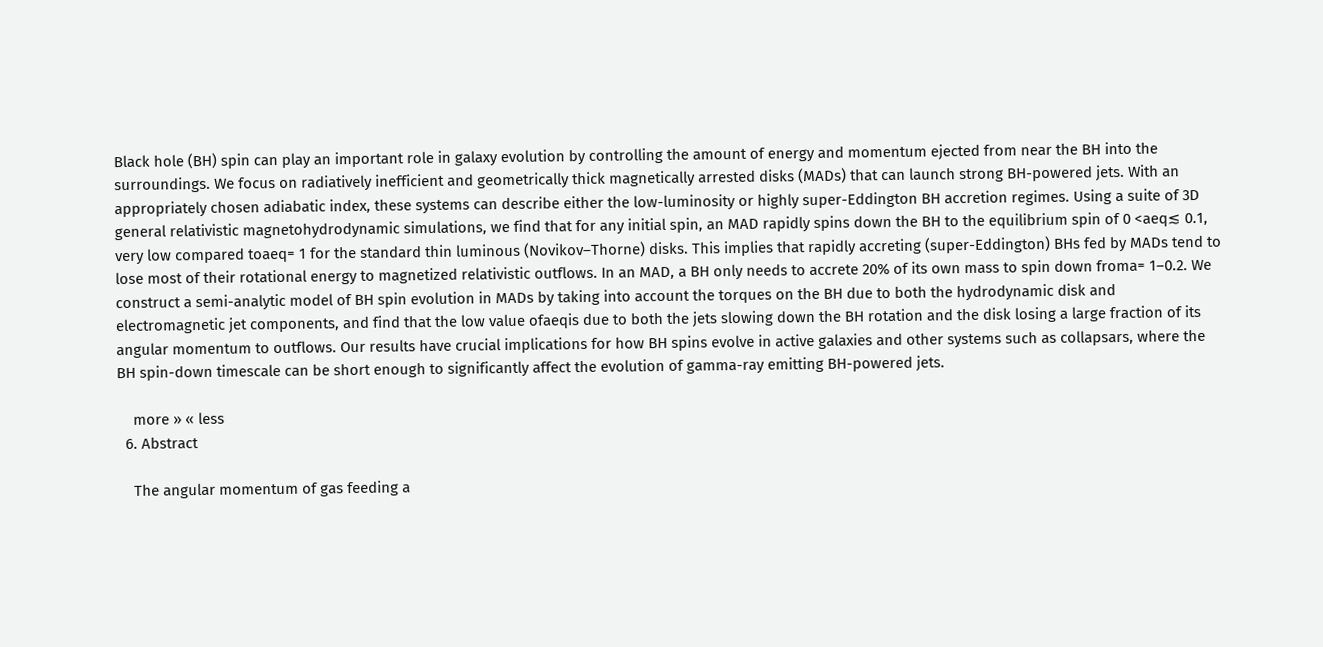Black hole (BH) spin can play an important role in galaxy evolution by controlling the amount of energy and momentum ejected from near the BH into the surroundings. We focus on radiatively inefficient and geometrically thick magnetically arrested disks (MADs) that can launch strong BH-powered jets. With an appropriately chosen adiabatic index, these systems can describe either the low-luminosity or highly super-Eddington BH accretion regimes. Using a suite of 3D general relativistic magnetohydrodynamic simulations, we find that for any initial spin, an MAD rapidly spins down the BH to the equilibrium spin of 0 <aeq≲ 0.1, very low compared toaeq= 1 for the standard thin luminous (Novikov–Thorne) disks. This implies that rapidly accreting (super-Eddington) BHs fed by MADs tend to lose most of their rotational energy to magnetized relativistic outflows. In an MAD, a BH only needs to accrete 20% of its own mass to spin down froma= 1–0.2. We construct a semi-analytic model of BH spin evolution in MADs by taking into account the torques on the BH due to both the hydrodynamic disk and electromagnetic jet components, and find that the low value ofaeqis due to both the jets slowing down the BH rotation and the disk losing a large fraction of its angular momentum to outflows. Our results have crucial implications for how BH spins evolve in active galaxies and other systems such as collapsars, where the BH spin-down timescale can be short enough to significantly affect the evolution of gamma-ray emitting BH-powered jets.

    more » « less
  6. Abstract

    The angular momentum of gas feeding a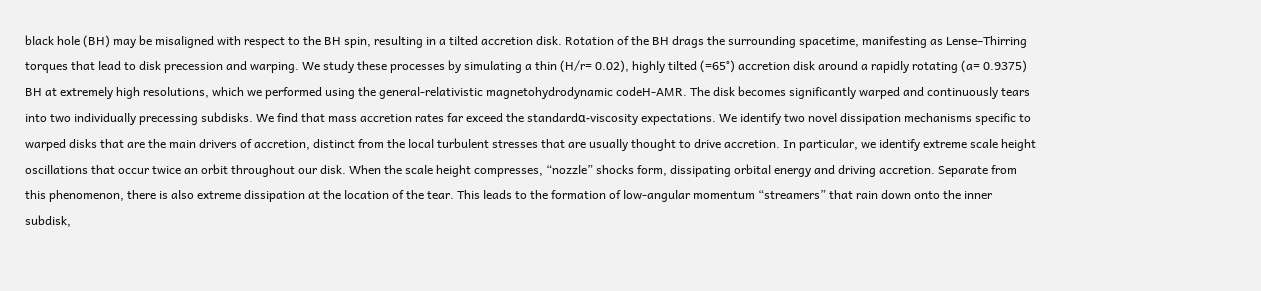black hole (BH) may be misaligned with respect to the BH spin, resulting in a tilted accretion disk. Rotation of the BH drags the surrounding spacetime, manifesting as Lense–Thirring torques that lead to disk precession and warping. We study these processes by simulating a thin (H/r= 0.02), highly tilted (=65°) accretion disk around a rapidly rotating (a= 0.9375) BH at extremely high resolutions, which we performed using the general-relativistic magnetohydrodynamic codeH-AMR. The disk becomes significantly warped and continuously tears into two individually precessing subdisks. We find that mass accretion rates far exceed the standardα-viscosity expectations. We identify two novel dissipation mechanisms specific to warped disks that are the main drivers of accretion, distinct from the local turbulent stresses that are usually thought to drive accretion. In particular, we identify extreme scale height oscillations that occur twice an orbit throughout our disk. When the scale height compresses, “nozzle” shocks form, dissipating orbital energy and driving accretion. Separate from this phenomenon, there is also extreme dissipation at the location of the tear. This leads to the formation of low-angular momentum “streamers” that rain down onto the inner subdisk,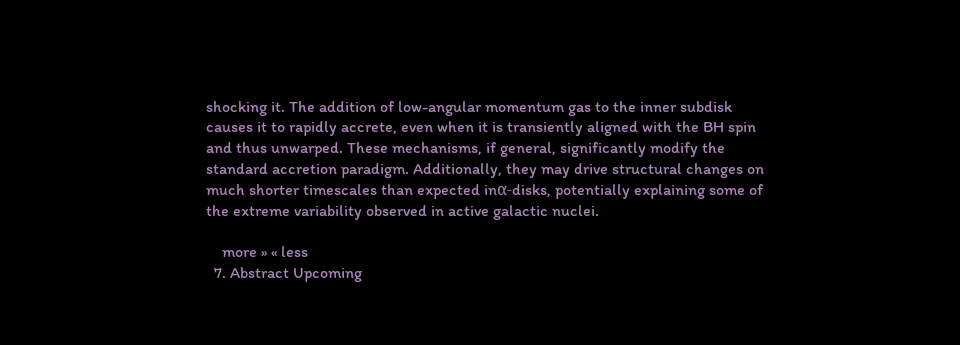shocking it. The addition of low-angular momentum gas to the inner subdisk causes it to rapidly accrete, even when it is transiently aligned with the BH spin and thus unwarped. These mechanisms, if general, significantly modify the standard accretion paradigm. Additionally, they may drive structural changes on much shorter timescales than expected inα-disks, potentially explaining some of the extreme variability observed in active galactic nuclei.

    more » « less
  7. Abstract Upcoming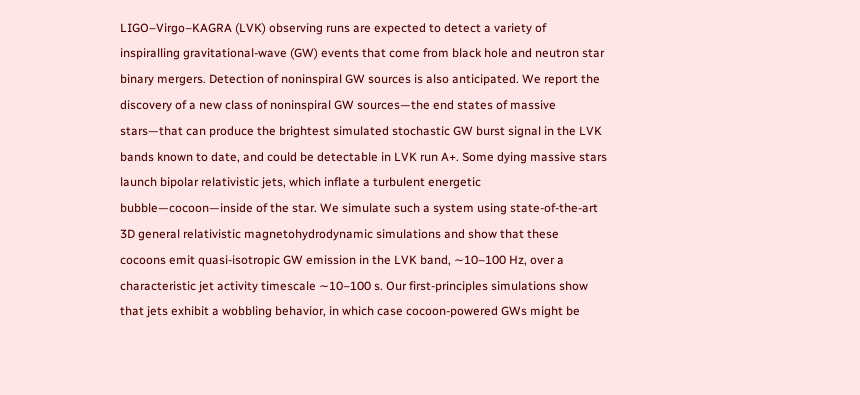LIGO–Virgo–KAGRA (LVK) observing runs are expected to detect a variety of inspiralling gravitational-wave (GW) events that come from black hole and neutron star binary mergers. Detection of noninspiral GW sources is also anticipated. We report the discovery of a new class of noninspiral GW sources—the end states of massive stars—that can produce the brightest simulated stochastic GW burst signal in the LVK bands known to date, and could be detectable in LVK run A+. Some dying massive stars launch bipolar relativistic jets, which inflate a turbulent energetic bubble—cocoon—inside of the star. We simulate such a system using state-of-the-art 3D general relativistic magnetohydrodynamic simulations and show that these cocoons emit quasi-isotropic GW emission in the LVK band, ∼10–100 Hz, over a characteristic jet activity timescale ∼10–100 s. Our first-principles simulations show that jets exhibit a wobbling behavior, in which case cocoon-powered GWs might be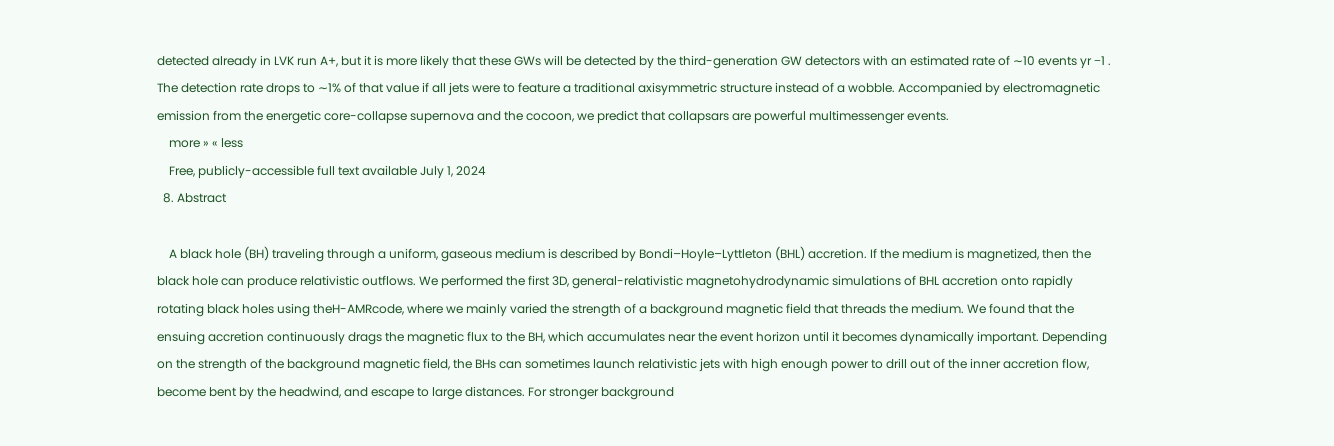detected already in LVK run A+, but it is more likely that these GWs will be detected by the third-generation GW detectors with an estimated rate of ∼10 events yr −1 . The detection rate drops to ∼1% of that value if all jets were to feature a traditional axisymmetric structure instead of a wobble. Accompanied by electromagnetic emission from the energetic core-collapse supernova and the cocoon, we predict that collapsars are powerful multimessenger events.
    more » « less
    Free, publicly-accessible full text available July 1, 2024
  8. Abstract

    A black hole (BH) traveling through a uniform, gaseous medium is described by Bondi–Hoyle–Lyttleton (BHL) accretion. If the medium is magnetized, then the black hole can produce relativistic outflows. We performed the first 3D, general-relativistic magnetohydrodynamic simulations of BHL accretion onto rapidly rotating black holes using theH-AMRcode, where we mainly varied the strength of a background magnetic field that threads the medium. We found that the ensuing accretion continuously drags the magnetic flux to the BH, which accumulates near the event horizon until it becomes dynamically important. Depending on the strength of the background magnetic field, the BHs can sometimes launch relativistic jets with high enough power to drill out of the inner accretion flow, become bent by the headwind, and escape to large distances. For stronger background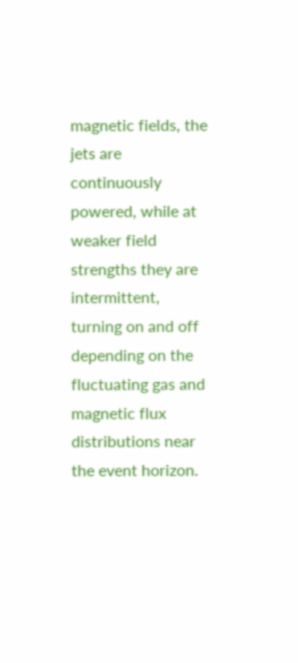magnetic fields, the jets are continuously powered, while at weaker field strengths they are intermittent, turning on and off depending on the fluctuating gas and magnetic flux distributions near the event horizon.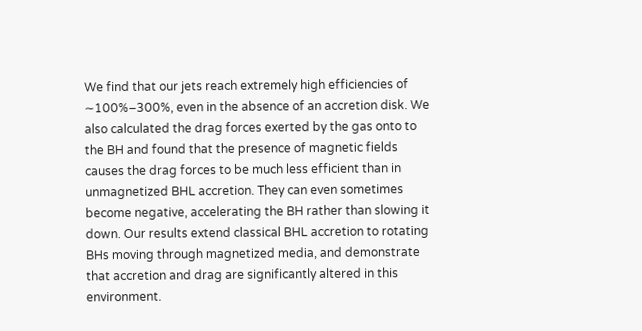We find that our jets reach extremely high efficiencies of ∼100%–300%, even in the absence of an accretion disk. We also calculated the drag forces exerted by the gas onto to the BH and found that the presence of magnetic fields causes the drag forces to be much less efficient than in unmagnetized BHL accretion. They can even sometimes become negative, accelerating the BH rather than slowing it down. Our results extend classical BHL accretion to rotating BHs moving through magnetized media, and demonstrate that accretion and drag are significantly altered in this environment.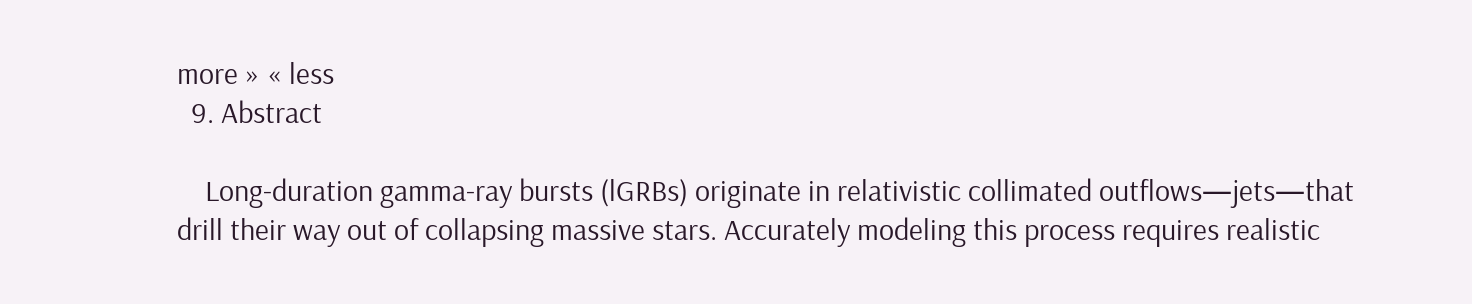more » « less
  9. Abstract

    Long-duration gamma-ray bursts (lGRBs) originate in relativistic collimated outflows—jets—that drill their way out of collapsing massive stars. Accurately modeling this process requires realistic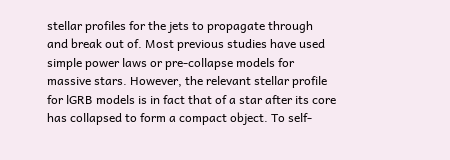stellar profiles for the jets to propagate through and break out of. Most previous studies have used simple power laws or pre-collapse models for massive stars. However, the relevant stellar profile for lGRB models is in fact that of a star after its core has collapsed to form a compact object. To self-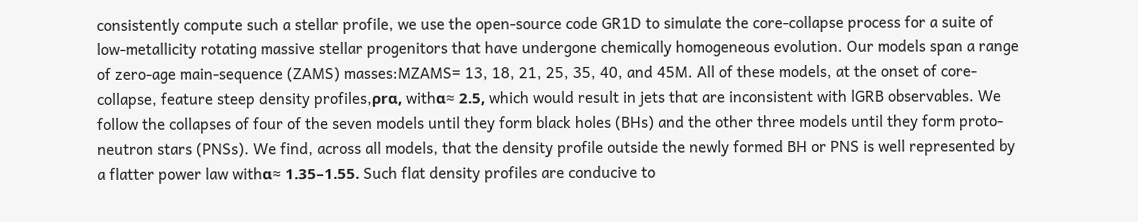consistently compute such a stellar profile, we use the open-source code GR1D to simulate the core-collapse process for a suite of low-metallicity rotating massive stellar progenitors that have undergone chemically homogeneous evolution. Our models span a range of zero-age main-sequence (ZAMS) masses:MZAMS= 13, 18, 21, 25, 35, 40, and 45M. All of these models, at the onset of core-collapse, feature steep density profiles,ρrα, withα≈ 2.5, which would result in jets that are inconsistent with lGRB observables. We follow the collapses of four of the seven models until they form black holes (BHs) and the other three models until they form proto-neutron stars (PNSs). We find, across all models, that the density profile outside the newly formed BH or PNS is well represented by a flatter power law withα≈ 1.35–1.55. Such flat density profiles are conducive to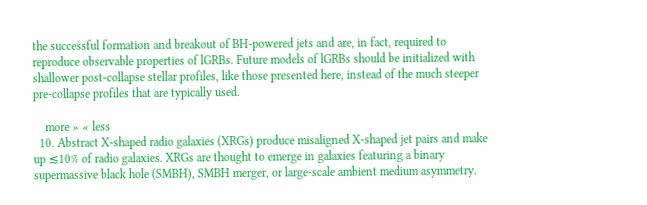the successful formation and breakout of BH-powered jets and are, in fact, required to reproduce observable properties of lGRBs. Future models of lGRBs should be initialized with shallower post-collapse stellar profiles, like those presented here, instead of the much steeper pre-collapse profiles that are typically used.

    more » « less
  10. Abstract X-shaped radio galaxies (XRGs) produce misaligned X-shaped jet pairs and make up ≲10% of radio galaxies. XRGs are thought to emerge in galaxies featuring a binary supermassive black hole (SMBH), SMBH merger, or large-scale ambient medium asymmetry.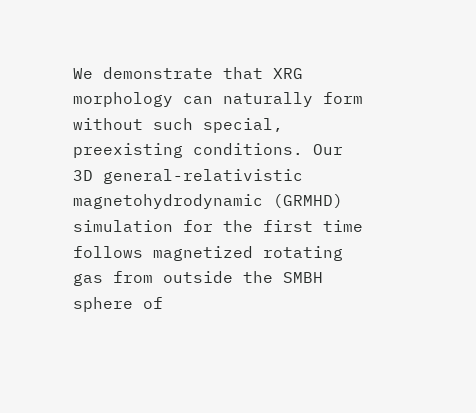We demonstrate that XRG morphology can naturally form without such special, preexisting conditions. Our 3D general-relativistic magnetohydrodynamic (GRMHD) simulation for the first time follows magnetized rotating gas from outside the SMBH sphere of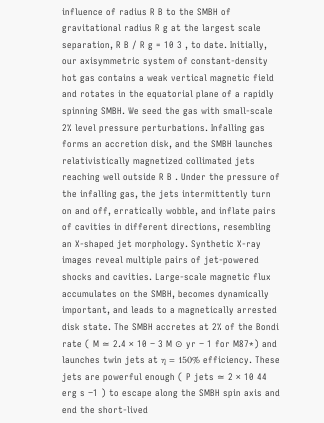influence of radius R B to the SMBH of gravitational radius R g at the largest scale separation, R B / R g = 10 3 , to date. Initially, our axisymmetric system of constant-density hot gas contains a weak vertical magnetic field and rotates in the equatorial plane of a rapidly spinning SMBH. We seed the gas with small-scale 2% level pressure perturbations. Infalling gas forms an accretion disk, and the SMBH launches relativistically magnetized collimated jets reaching well outside R B . Under the pressure of the infalling gas, the jets intermittently turn on and off, erratically wobble, and inflate pairs of cavities in different directions, resembling an X-shaped jet morphology. Synthetic X-ray images reveal multiple pairs of jet-powered shocks and cavities. Large-scale magnetic flux accumulates on the SMBH, becomes dynamically important, and leads to a magnetically arrested disk state. The SMBH accretes at 2% of the Bondi rate ( M ≃ 2.4 × 10 − 3 M ⊙ yr − 1 for M87*) and launches twin jets at η = 150% efficiency. These jets are powerful enough ( P jets ≃ 2 × 10 44 erg s −1 ) to escape along the SMBH spin axis and end the short-lived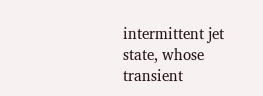intermittent jet state, whose transient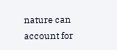nature can account for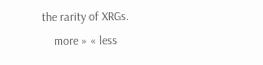the rarity of XRGs.
    more » « less